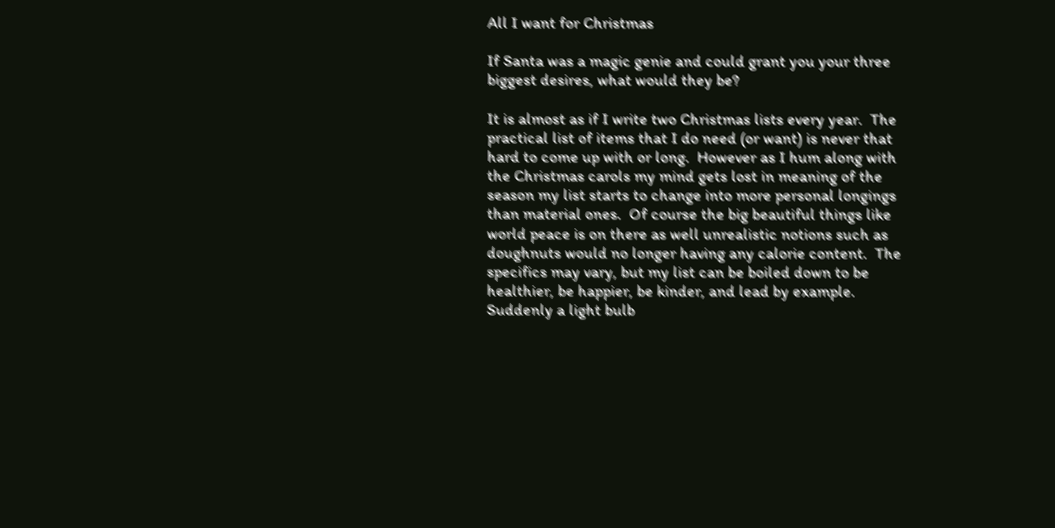All I want for Christmas

If Santa was a magic genie and could grant you your three biggest desires, what would they be?

It is almost as if I write two Christmas lists every year.  The practical list of items that I do need (or want) is never that hard to come up with or long.  However as I hum along with the Christmas carols my mind gets lost in meaning of the season my list starts to change into more personal longings than material ones.  Of course the big beautiful things like world peace is on there as well unrealistic notions such as doughnuts would no longer having any calorie content.  The specifics may vary, but my list can be boiled down to be healthier, be happier, be kinder, and lead by example.    Suddenly a light bulb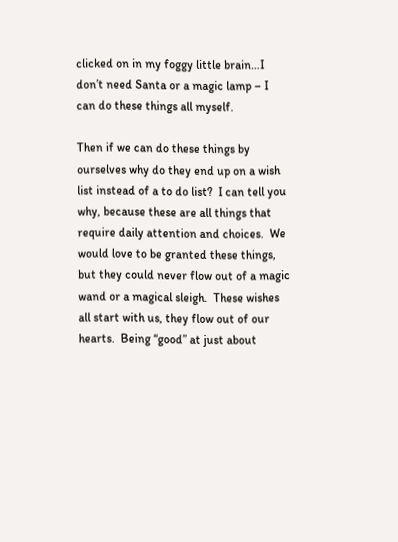clicked on in my foggy little brain…I don’t need Santa or a magic lamp – I can do these things all myself.

Then if we can do these things by ourselves why do they end up on a wish list instead of a to do list?  I can tell you why, because these are all things that require daily attention and choices.  We would love to be granted these things, but they could never flow out of a magic wand or a magical sleigh.  These wishes all start with us, they flow out of our hearts.  Being “good” at just about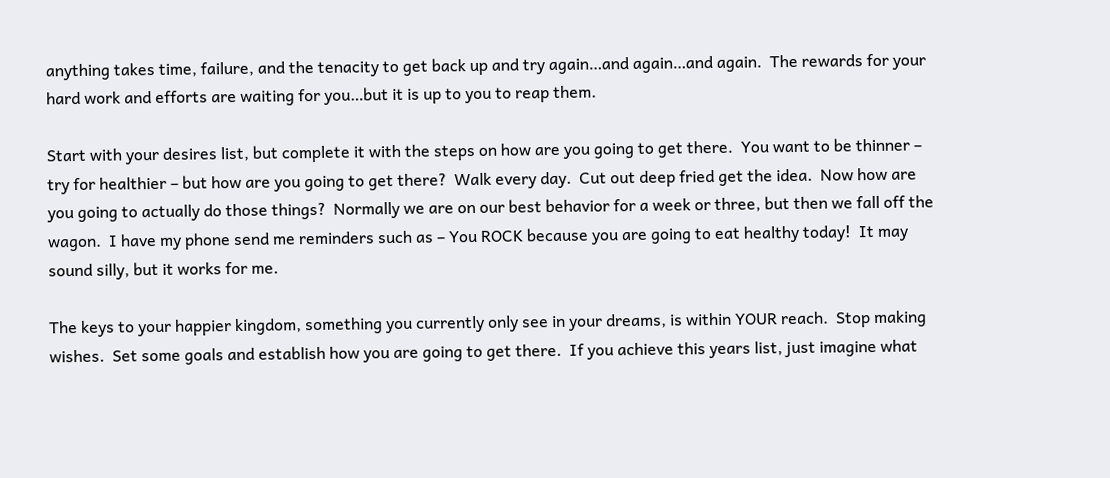anything takes time, failure, and the tenacity to get back up and try again…and again…and again.  The rewards for your hard work and efforts are waiting for you…but it is up to you to reap them.

Start with your desires list, but complete it with the steps on how are you going to get there.  You want to be thinner – try for healthier – but how are you going to get there?  Walk every day.  Cut out deep fried get the idea.  Now how are you going to actually do those things?  Normally we are on our best behavior for a week or three, but then we fall off the wagon.  I have my phone send me reminders such as – You ROCK because you are going to eat healthy today!  It may sound silly, but it works for me.

The keys to your happier kingdom, something you currently only see in your dreams, is within YOUR reach.  Stop making wishes.  Set some goals and establish how you are going to get there.  If you achieve this years list, just imagine what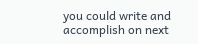you could write and accomplish on next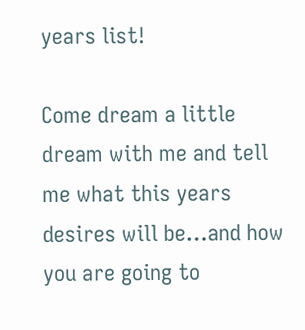years list!

Come dream a little dream with me and tell me what this years desires will be…and how you are going to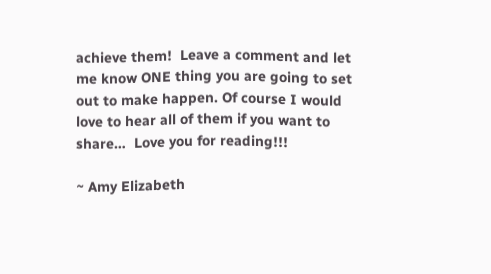achieve them!  Leave a comment and let me know ONE thing you are going to set out to make happen. Of course I would love to hear all of them if you want to share…  Love you for reading!!!

~ Amy Elizabeth